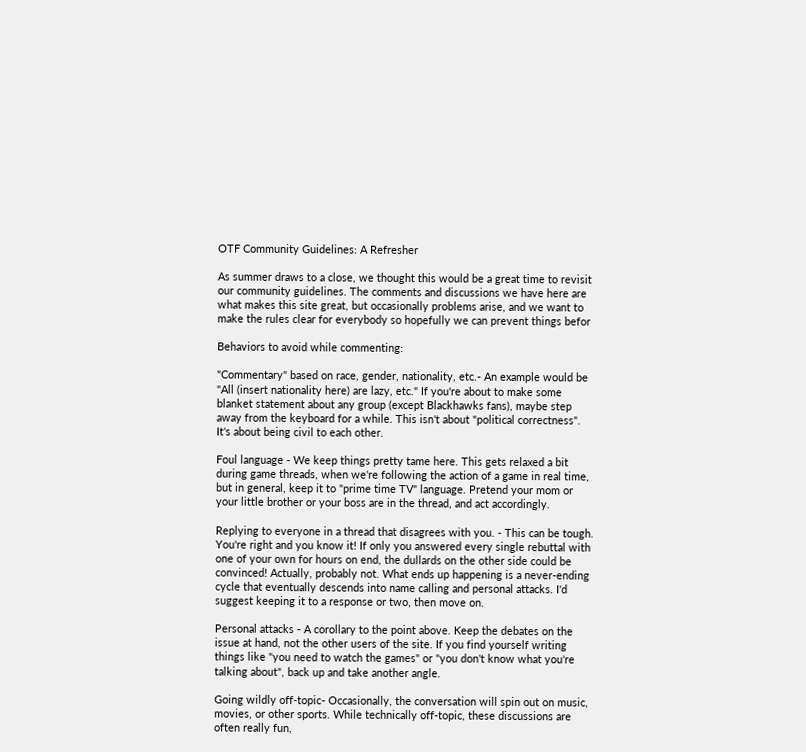OTF Community Guidelines: A Refresher

As summer draws to a close, we thought this would be a great time to revisit our community guidelines. The comments and discussions we have here are what makes this site great, but occasionally problems arise, and we want to make the rules clear for everybody so hopefully we can prevent things befor

Behaviors to avoid while commenting:

"Commentary" based on race, gender, nationality, etc.- An example would be "All (insert nationality here) are lazy, etc." If you're about to make some blanket statement about any group (except Blackhawks fans), maybe step away from the keyboard for a while. This isn't about "political correctness". It's about being civil to each other.

Foul language - We keep things pretty tame here. This gets relaxed a bit during game threads, when we're following the action of a game in real time, but in general, keep it to "prime time TV" language. Pretend your mom or your little brother or your boss are in the thread, and act accordingly.

Replying to everyone in a thread that disagrees with you. - This can be tough. You're right and you know it! If only you answered every single rebuttal with one of your own for hours on end, the dullards on the other side could be convinced! Actually, probably not. What ends up happening is a never-ending cycle that eventually descends into name calling and personal attacks. I'd suggest keeping it to a response or two, then move on.

Personal attacks - A corollary to the point above. Keep the debates on the issue at hand, not the other users of the site. If you find yourself writing things like "you need to watch the games" or "you don't know what you're talking about", back up and take another angle.

Going wildly off-topic- Occasionally, the conversation will spin out on music, movies, or other sports. While technically off-topic, these discussions are often really fun,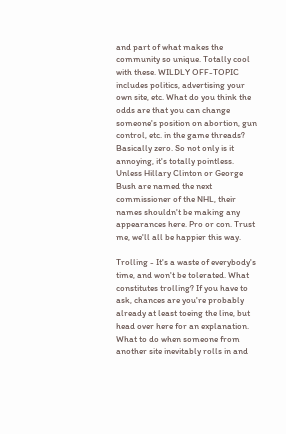and part of what makes the community so unique. Totally cool with these. WILDLY OFF-TOPIC includes politics, advertising your own site, etc. What do you think the odds are that you can change someone's position on abortion, gun control, etc. in the game threads? Basically zero. So not only is it annoying, it's totally pointless. Unless Hillary Clinton or George Bush are named the next commissioner of the NHL, their names shouldn't be making any appearances here. Pro or con. Trust me, we'll all be happier this way.

Trolling - It's a waste of everybody's time, and won't be tolerated. What constitutes trolling? If you have to ask, chances are you're probably already at least toeing the line, but head over here for an explanation. What to do when someone from another site inevitably rolls in and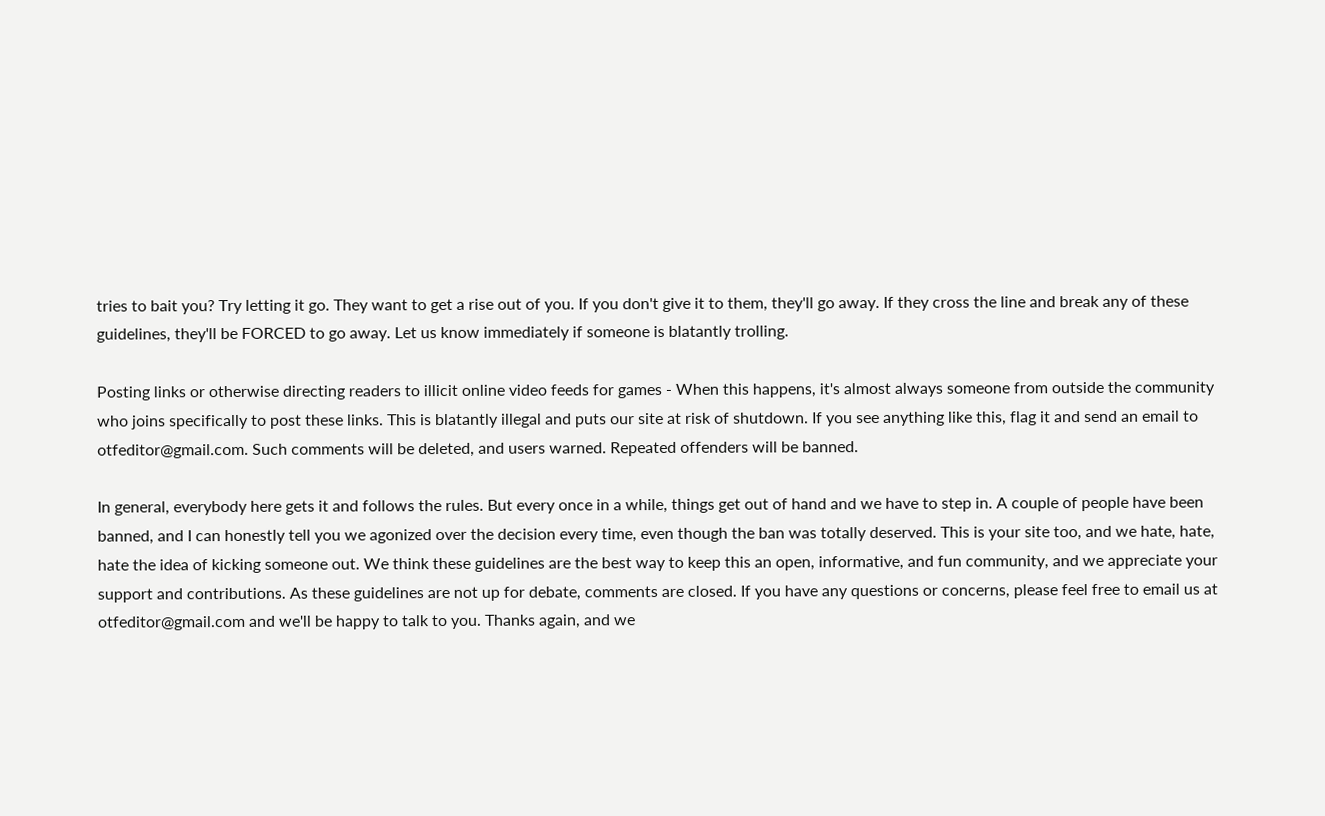tries to bait you? Try letting it go. They want to get a rise out of you. If you don't give it to them, they'll go away. If they cross the line and break any of these guidelines, they'll be FORCED to go away. Let us know immediately if someone is blatantly trolling.

Posting links or otherwise directing readers to illicit online video feeds for games - When this happens, it's almost always someone from outside the community who joins specifically to post these links. This is blatantly illegal and puts our site at risk of shutdown. If you see anything like this, flag it and send an email to otfeditor@gmail.com. Such comments will be deleted, and users warned. Repeated offenders will be banned.

In general, everybody here gets it and follows the rules. But every once in a while, things get out of hand and we have to step in. A couple of people have been banned, and I can honestly tell you we agonized over the decision every time, even though the ban was totally deserved. This is your site too, and we hate, hate, hate the idea of kicking someone out. We think these guidelines are the best way to keep this an open, informative, and fun community, and we appreciate your support and contributions. As these guidelines are not up for debate, comments are closed. If you have any questions or concerns, please feel free to email us at otfeditor@gmail.com and we'll be happy to talk to you. Thanks again, and we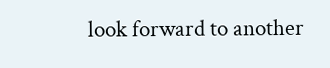look forward to another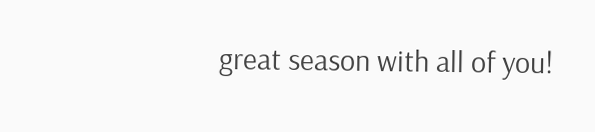great season with all of you!